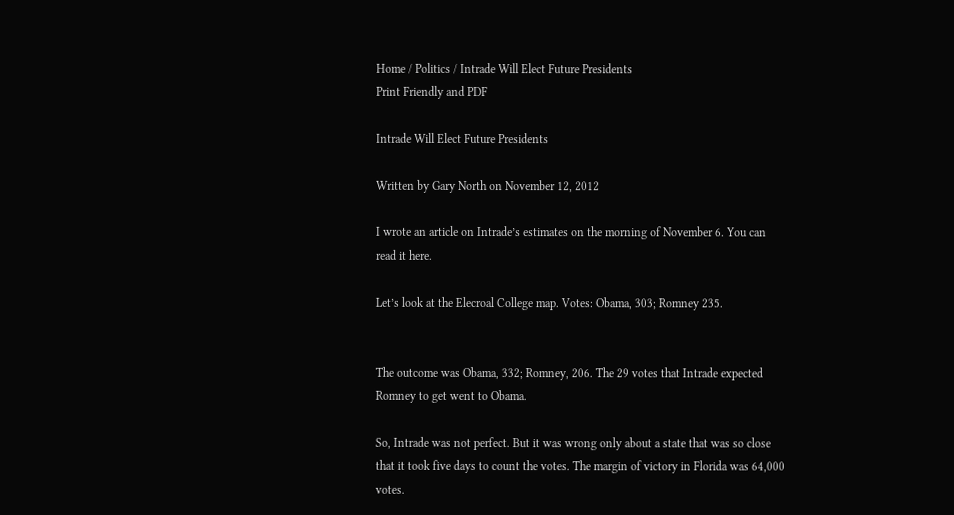Home / Politics / Intrade Will Elect Future Presidents
Print Friendly and PDF

Intrade Will Elect Future Presidents

Written by Gary North on November 12, 2012

I wrote an article on Intrade’s estimates on the morning of November 6. You can read it here.

Let’s look at the Elecroal College map. Votes: Obama, 303; Romney 235.


The outcome was Obama, 332; Romney, 206. The 29 votes that Intrade expected Romney to get went to Obama.

So, Intrade was not perfect. But it was wrong only about a state that was so close that it took five days to count the votes. The margin of victory in Florida was 64,000 votes.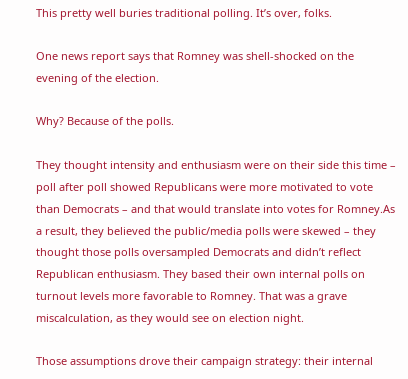This pretty well buries traditional polling. It’s over, folks.

One news report says that Romney was shell-shocked on the evening of the election.

Why? Because of the polls.

They thought intensity and enthusiasm were on their side this time – poll after poll showed Republicans were more motivated to vote than Democrats – and that would translate into votes for Romney.As a result, they believed the public/media polls were skewed – they thought those polls oversampled Democrats and didn’t reflect Republican enthusiasm. They based their own internal polls on turnout levels more favorable to Romney. That was a grave miscalculation, as they would see on election night.

Those assumptions drove their campaign strategy: their internal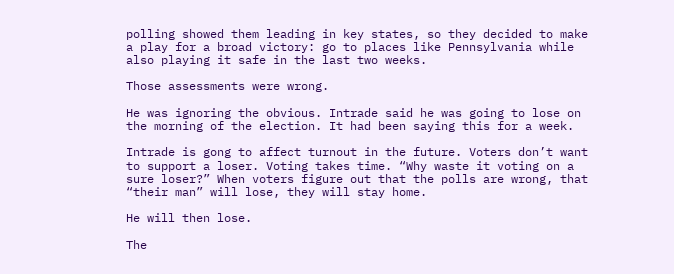polling showed them leading in key states, so they decided to make a play for a broad victory: go to places like Pennsylvania while also playing it safe in the last two weeks.

Those assessments were wrong.

He was ignoring the obvious. Intrade said he was going to lose on the morning of the election. It had been saying this for a week.

Intrade is gong to affect turnout in the future. Voters don’t want to support a loser. Voting takes time. “Why waste it voting on a sure loser?” When voters figure out that the polls are wrong, that “their man” will lose, they will stay home.

He will then lose.

The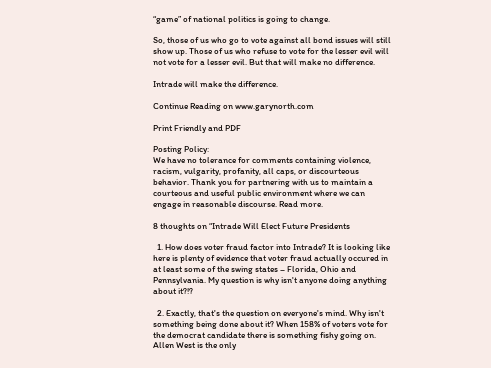“game” of national politics is going to change.

So, those of us who go to vote against all bond issues will still show up. Those of us who refuse to vote for the lesser evil will not vote for a lesser evil. But that will make no difference.

Intrade will make the difference.

Continue Reading on www.garynorth.com

Print Friendly and PDF

Posting Policy:
We have no tolerance for comments containing violence, racism, vulgarity, profanity, all caps, or discourteous behavior. Thank you for partnering with us to maintain a courteous and useful public environment where we can engage in reasonable discourse. Read more.

8 thoughts on “Intrade Will Elect Future Presidents

  1. How does voter fraud factor into Intrade? It is looking like here is plenty of evidence that voter fraud actually occured in at least some of the swing states – Florida, Ohio and Pennsylvania. My question is why isn't anyone doing anything about it?!?

  2. Exactly, that's the question on everyone's mind. Why isn't something being done about it? When 158% of voters vote for the democrat candidate there is something fishy going on. Allen West is the only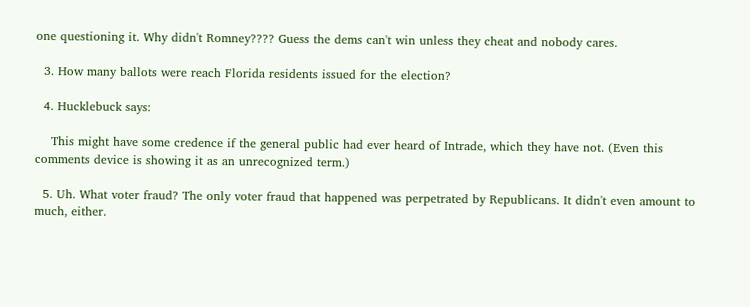one questioning it. Why didn't Romney???? Guess the dems can't win unless they cheat and nobody cares.

  3. How many ballots were reach Florida residents issued for the election?

  4. Hucklebuck says:

    This might have some credence if the general public had ever heard of Intrade, which they have not. (Even this comments device is showing it as an unrecognized term.)

  5. Uh. What voter fraud? The only voter fraud that happened was perpetrated by Republicans. It didn't even amount to much, either.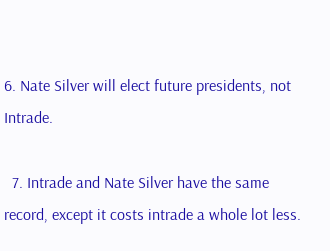6. Nate Silver will elect future presidents, not Intrade.

  7. Intrade and Nate Silver have the same record, except it costs intrade a whole lot less.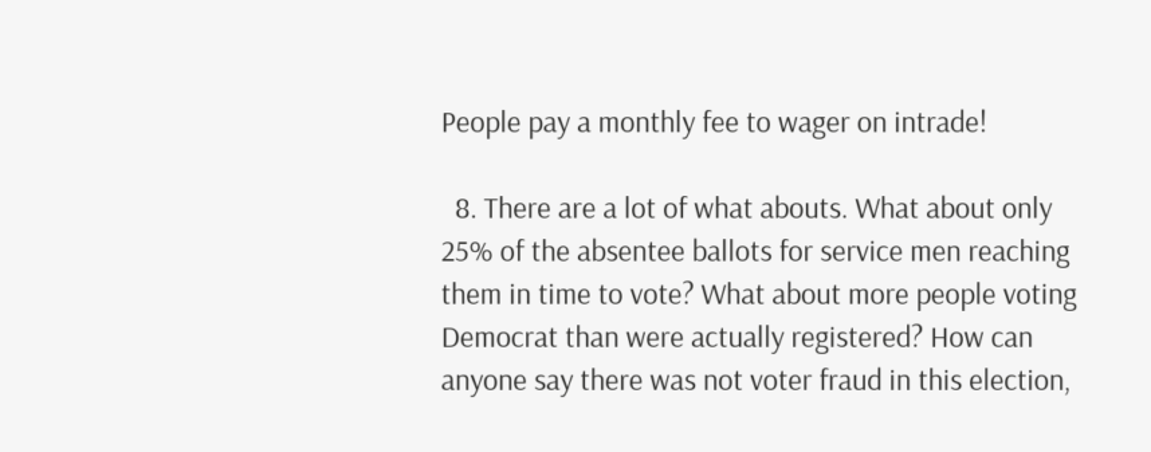People pay a monthly fee to wager on intrade!

  8. There are a lot of what abouts. What about only 25% of the absentee ballots for service men reaching them in time to vote? What about more people voting Democrat than were actually registered? How can anyone say there was not voter fraud in this election,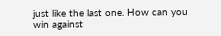just like the last one. How can you win against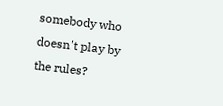somebody who doesn't play by the rules?